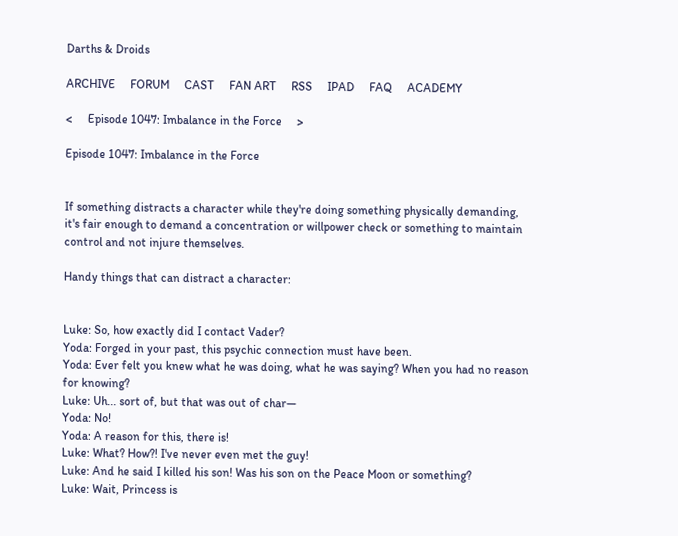Darths & Droids

ARCHIVE     FORUM     CAST     FAN ART     RSS     IPAD     FAQ     ACADEMY

<     Episode 1047: Imbalance in the Force     >

Episode 1047: Imbalance in the Force


If something distracts a character while they're doing something physically demanding, it's fair enough to demand a concentration or willpower check or something to maintain control and not injure themselves.

Handy things that can distract a character:


Luke: So, how exactly did I contact Vader?
Yoda: Forged in your past, this psychic connection must have been.
Yoda: Ever felt you knew what he was doing, what he was saying? When you had no reason for knowing?
Luke: Uh... sort of, but that was out of char—
Yoda: No!
Yoda: A reason for this, there is!
Luke: What? How?! I've never even met the guy!
Luke: And he said I killed his son! Was his son on the Peace Moon or something?
Luke: Wait, Princess is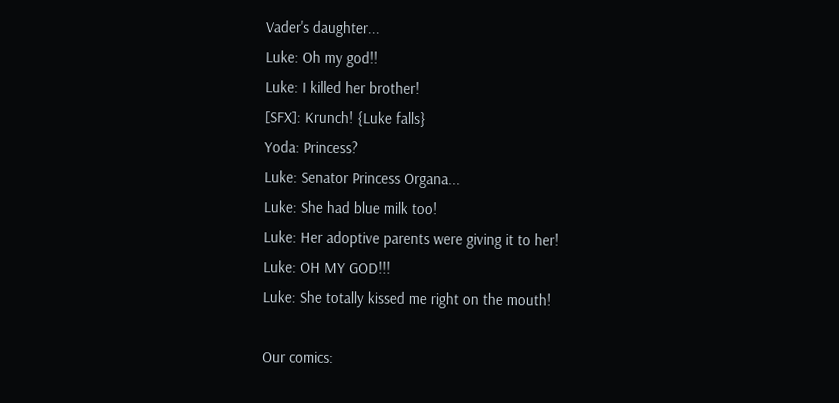Vader's daughter...
Luke: Oh my god!!
Luke: I killed her brother!
[SFX]: Krunch! {Luke falls}
Yoda: Princess?
Luke: Senator Princess Organa...
Luke: She had blue milk too!
Luke: Her adoptive parents were giving it to her!
Luke: OH MY GOD!!!
Luke: She totally kissed me right on the mouth!

Our comics: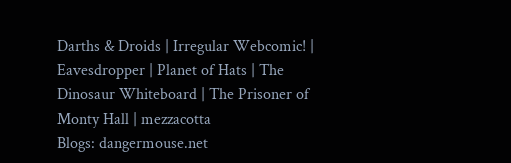Darths & Droids | Irregular Webcomic! | Eavesdropper | Planet of Hats | The Dinosaur Whiteboard | The Prisoner of Monty Hall | mezzacotta
Blogs: dangermouse.net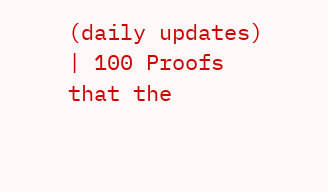(daily updates) | 100 Proofs that the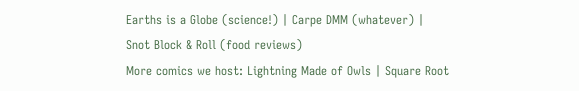Earths is a Globe (science!) | Carpe DMM (whatever) | Snot Block & Roll (food reviews)
More comics we host: Lightning Made of Owls | Square Root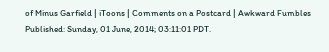of Minus Garfield | iToons | Comments on a Postcard | Awkward Fumbles
Published: Sunday, 01 June, 2014; 03:11:01 PDT.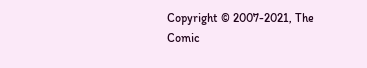Copyright © 2007-2021, The Comic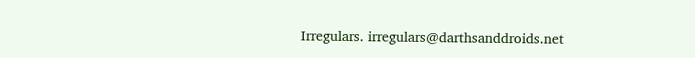Irregulars. irregulars@darthsanddroids.net